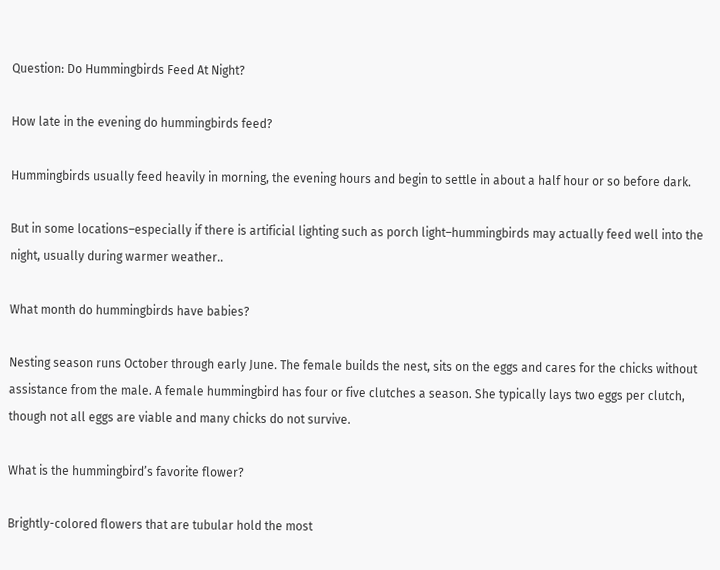Question: Do Hummingbirds Feed At Night?

How late in the evening do hummingbirds feed?

Hummingbirds usually feed heavily in morning, the evening hours and begin to settle in about a half hour or so before dark.

But in some locations–especially if there is artificial lighting such as porch light–hummingbirds may actually feed well into the night, usually during warmer weather..

What month do hummingbirds have babies?

Nesting season runs October through early June. The female builds the nest, sits on the eggs and cares for the chicks without assistance from the male. A female hummingbird has four or five clutches a season. She typically lays two eggs per clutch, though not all eggs are viable and many chicks do not survive.

What is the hummingbird’s favorite flower?

Brightly-colored flowers that are tubular hold the most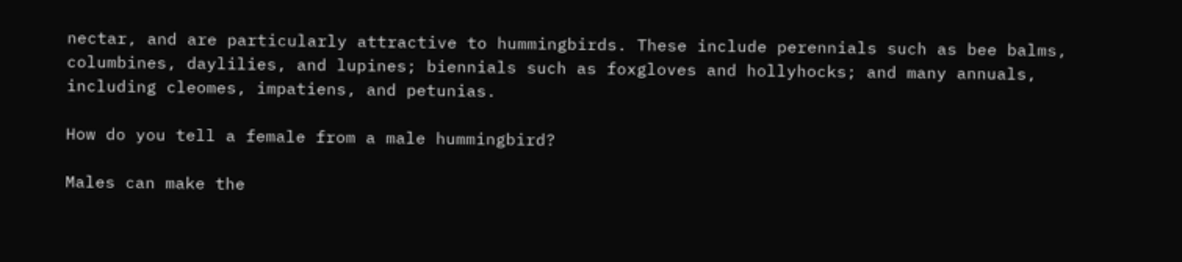nectar, and are particularly attractive to hummingbirds. These include perennials such as bee balms, columbines, daylilies, and lupines; biennials such as foxgloves and hollyhocks; and many annuals, including cleomes, impatiens, and petunias.

How do you tell a female from a male hummingbird?

Males can make the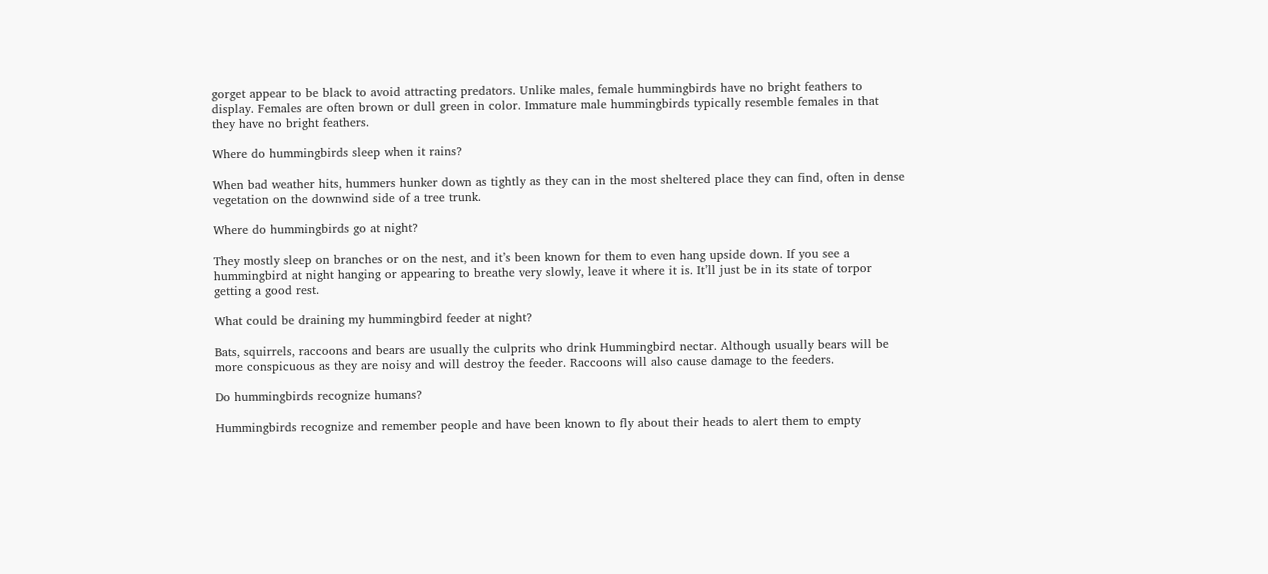gorget appear to be black to avoid attracting predators. Unlike males, female hummingbirds have no bright feathers to display. Females are often brown or dull green in color. Immature male hummingbirds typically resemble females in that they have no bright feathers.

Where do hummingbirds sleep when it rains?

When bad weather hits, hummers hunker down as tightly as they can in the most sheltered place they can find, often in dense vegetation on the downwind side of a tree trunk.

Where do hummingbirds go at night?

They mostly sleep on branches or on the nest, and it’s been known for them to even hang upside down. If you see a hummingbird at night hanging or appearing to breathe very slowly, leave it where it is. It’ll just be in its state of torpor getting a good rest.

What could be draining my hummingbird feeder at night?

Bats, squirrels, raccoons and bears are usually the culprits who drink Hummingbird nectar. Although usually bears will be more conspicuous as they are noisy and will destroy the feeder. Raccoons will also cause damage to the feeders.

Do hummingbirds recognize humans?

Hummingbirds recognize and remember people and have been known to fly about their heads to alert them to empty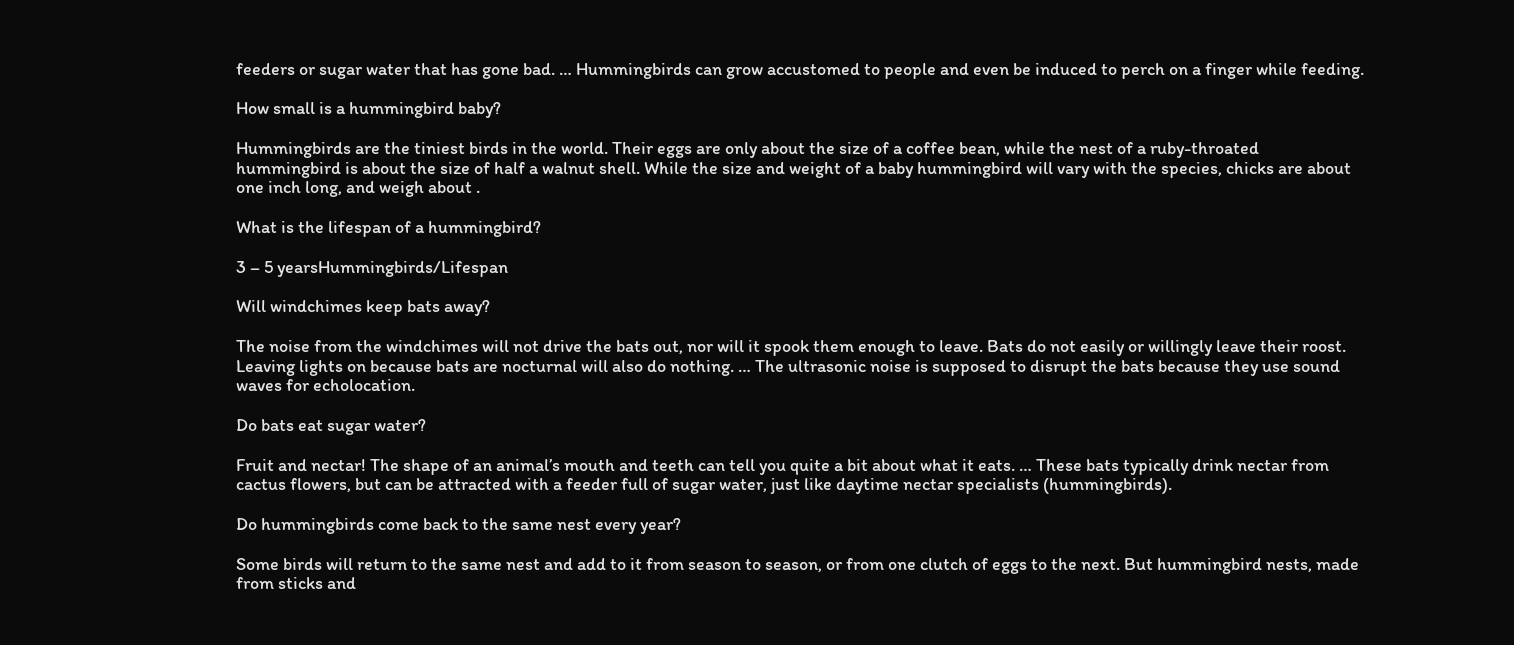feeders or sugar water that has gone bad. … Hummingbirds can grow accustomed to people and even be induced to perch on a finger while feeding.

How small is a hummingbird baby?

Hummingbirds are the tiniest birds in the world. Their eggs are only about the size of a coffee bean, while the nest of a ruby-throated hummingbird is about the size of half a walnut shell. While the size and weight of a baby hummingbird will vary with the species, chicks are about one inch long, and weigh about .

What is the lifespan of a hummingbird?

3 – 5 yearsHummingbirds/Lifespan

Will windchimes keep bats away?

The noise from the windchimes will not drive the bats out, nor will it spook them enough to leave. Bats do not easily or willingly leave their roost. Leaving lights on because bats are nocturnal will also do nothing. … The ultrasonic noise is supposed to disrupt the bats because they use sound waves for echolocation.

Do bats eat sugar water?

Fruit and nectar! The shape of an animal’s mouth and teeth can tell you quite a bit about what it eats. … These bats typically drink nectar from cactus flowers, but can be attracted with a feeder full of sugar water, just like daytime nectar specialists (hummingbirds).

Do hummingbirds come back to the same nest every year?

Some birds will return to the same nest and add to it from season to season, or from one clutch of eggs to the next. But hummingbird nests, made from sticks and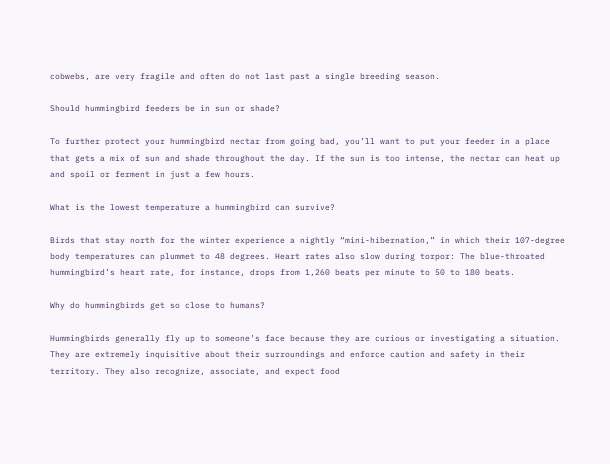cobwebs, are very fragile and often do not last past a single breeding season.

Should hummingbird feeders be in sun or shade?

To further protect your hummingbird nectar from going bad, you’ll want to put your feeder in a place that gets a mix of sun and shade throughout the day. If the sun is too intense, the nectar can heat up and spoil or ferment in just a few hours.

What is the lowest temperature a hummingbird can survive?

Birds that stay north for the winter experience a nightly “mini-hibernation,” in which their 107-degree body temperatures can plummet to 48 degrees. Heart rates also slow during torpor: The blue-throated hummingbird’s heart rate, for instance, drops from 1,260 beats per minute to 50 to 180 beats.

Why do hummingbirds get so close to humans?

Hummingbirds generally fly up to someone’s face because they are curious or investigating a situation. They are extremely inquisitive about their surroundings and enforce caution and safety in their territory. They also recognize, associate, and expect food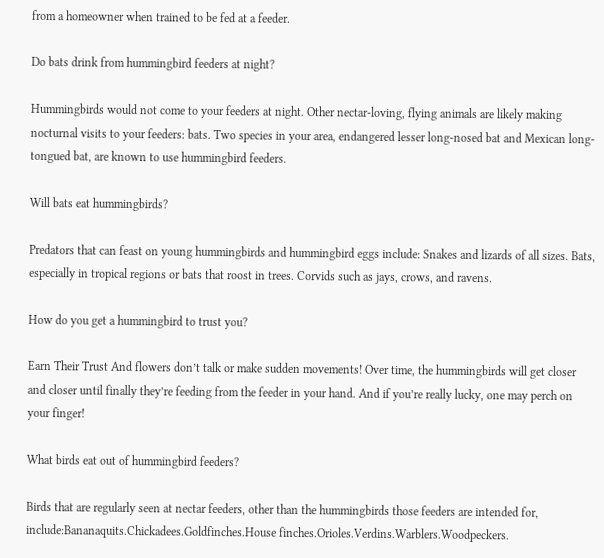from a homeowner when trained to be fed at a feeder.

Do bats drink from hummingbird feeders at night?

Hummingbirds would not come to your feeders at night. Other nectar-loving, flying animals are likely making nocturnal visits to your feeders: bats. Two species in your area, endangered lesser long-nosed bat and Mexican long-tongued bat, are known to use hummingbird feeders.

Will bats eat hummingbirds?

Predators that can feast on young hummingbirds and hummingbird eggs include: Snakes and lizards of all sizes. Bats, especially in tropical regions or bats that roost in trees. Corvids such as jays, crows, and ravens.

How do you get a hummingbird to trust you?

Earn Their Trust And flowers don’t talk or make sudden movements! Over time, the hummingbirds will get closer and closer until finally they’re feeding from the feeder in your hand. And if you’re really lucky, one may perch on your finger!

What birds eat out of hummingbird feeders?

Birds that are regularly seen at nectar feeders, other than the hummingbirds those feeders are intended for, include:Bananaquits.Chickadees.Goldfinches.House finches.Orioles.Verdins.Warblers.Woodpeckers.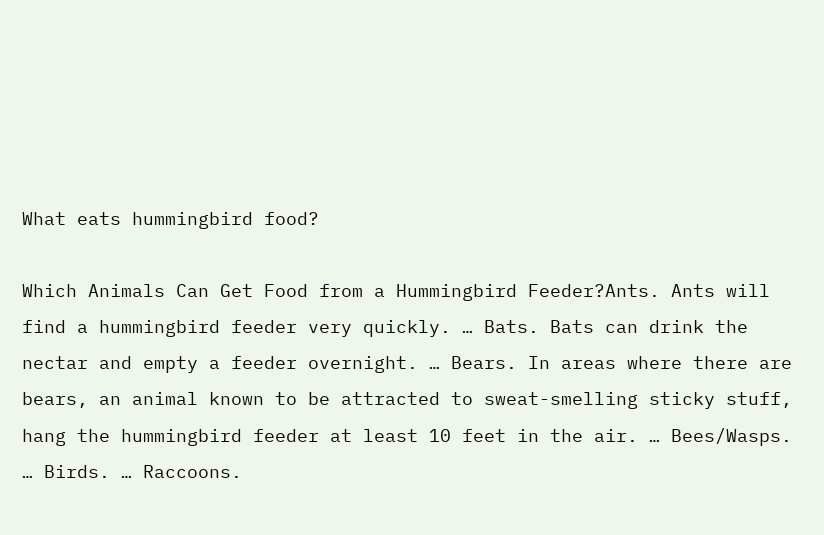What eats hummingbird food?

Which Animals Can Get Food from a Hummingbird Feeder?Ants. Ants will find a hummingbird feeder very quickly. … Bats. Bats can drink the nectar and empty a feeder overnight. … Bears. In areas where there are bears, an animal known to be attracted to sweat-smelling sticky stuff, hang the hummingbird feeder at least 10 feet in the air. … Bees/Wasps. … Birds. … Raccoons.